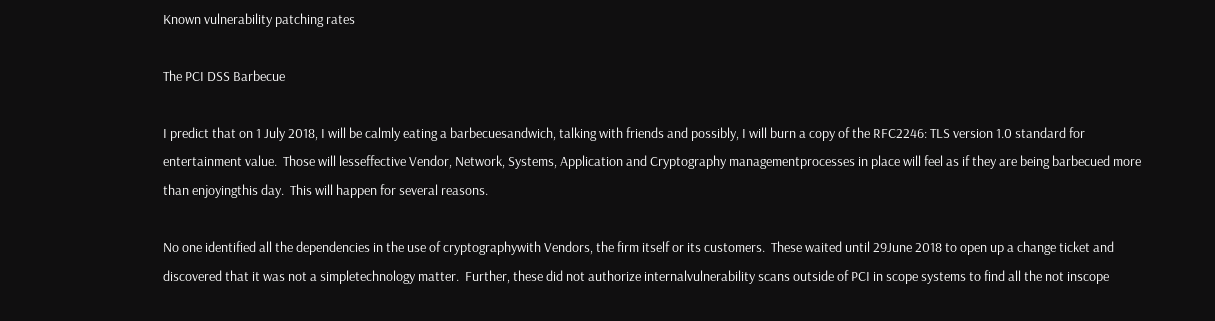Known vulnerability patching rates

The PCI DSS Barbecue

I predict that on 1 July 2018, I will be calmly eating a barbecuesandwich, talking with friends and possibly, I will burn a copy of the RFC2246: TLS version 1.0 standard for entertainment value.  Those will lesseffective Vendor, Network, Systems, Application and Cryptography managementprocesses in place will feel as if they are being barbecued more than enjoyingthis day.  This will happen for several reasons.

No one identified all the dependencies in the use of cryptographywith Vendors, the firm itself or its customers.  These waited until 29June 2018 to open up a change ticket and discovered that it was not a simpletechnology matter.  Further, these did not authorize internalvulnerability scans outside of PCI in scope systems to find all the not inscope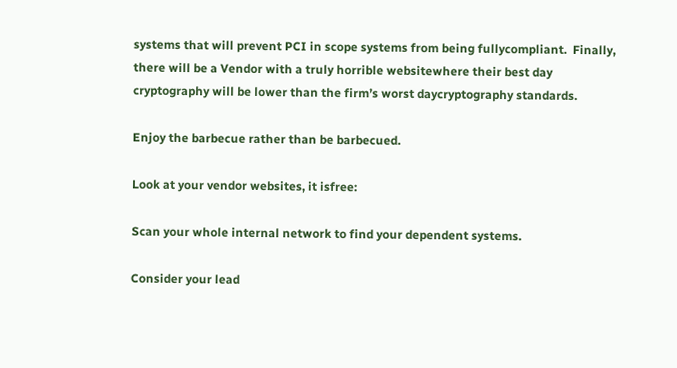systems that will prevent PCI in scope systems from being fullycompliant.  Finally, there will be a Vendor with a truly horrible websitewhere their best day cryptography will be lower than the firm’s worst daycryptography standards.

Enjoy the barbecue rather than be barbecued.

Look at your vendor websites, it isfree:

Scan your whole internal network to find your dependent systems.

Consider your lead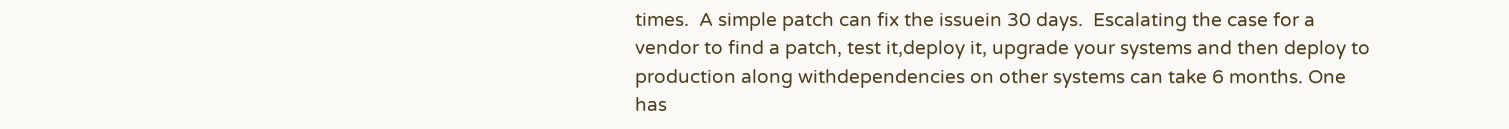times.  A simple patch can fix the issuein 30 days.  Escalating the case for a vendor to find a patch, test it,deploy it, upgrade your systems and then deploy to production along withdependencies on other systems can take 6 months. One has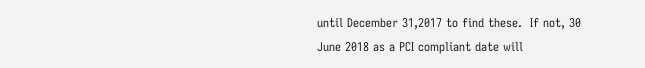until December 31,2017 to find these.  If not, 30 June 2018 as a PCI compliant date will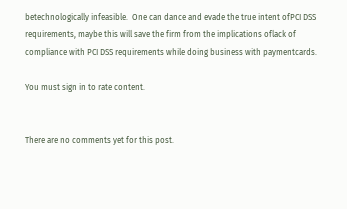betechnologically infeasible.  One can dance and evade the true intent ofPCI DSS requirements, maybe this will save the firm from the implications oflack of compliance with PCI DSS requirements while doing business with paymentcards.

You must sign in to rate content.


There are no comments yet for this post.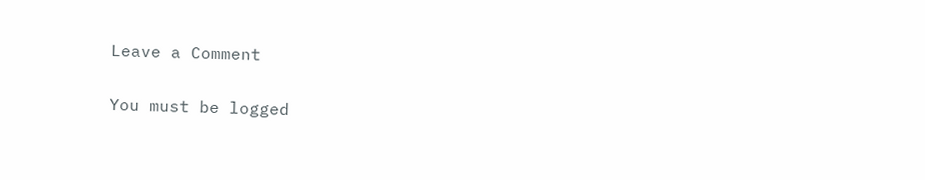Leave a Comment

You must be logged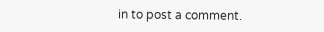in to post a comment.